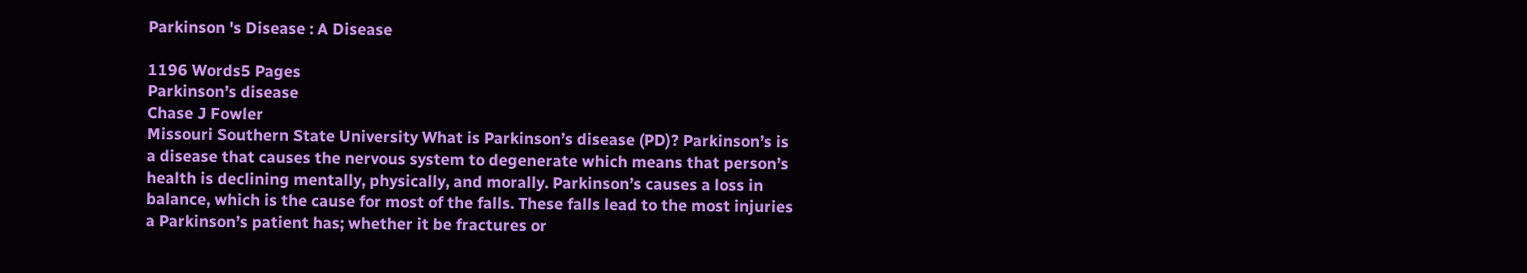Parkinson 's Disease : A Disease

1196 Words5 Pages
Parkinson’s disease
Chase J Fowler
Missouri Southern State University What is Parkinson’s disease (PD)? Parkinson’s is a disease that causes the nervous system to degenerate which means that person’s health is declining mentally, physically, and morally. Parkinson’s causes a loss in balance, which is the cause for most of the falls. These falls lead to the most injuries a Parkinson’s patient has; whether it be fractures or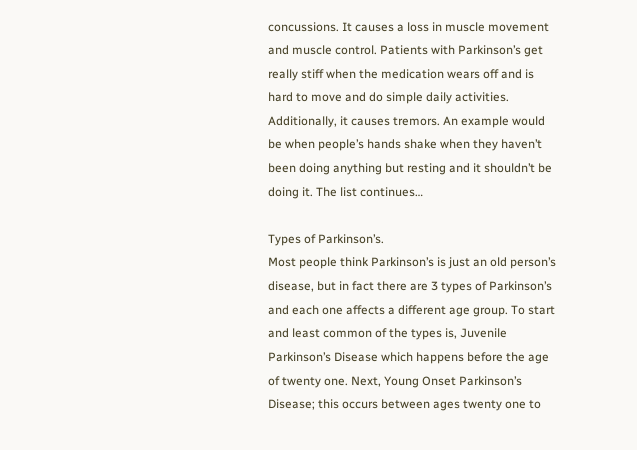concussions. It causes a loss in muscle movement and muscle control. Patients with Parkinson’s get really stiff when the medication wears off and is hard to move and do simple daily activities. Additionally, it causes tremors. An example would be when people’s hands shake when they haven’t been doing anything but resting and it shouldn’t be doing it. The list continues…

Types of Parkinson’s.
Most people think Parkinson’s is just an old person’s disease, but in fact there are 3 types of Parkinson’s and each one affects a different age group. To start and least common of the types is, Juvenile Parkinson’s Disease which happens before the age of twenty one. Next, Young Onset Parkinson’s Disease; this occurs between ages twenty one to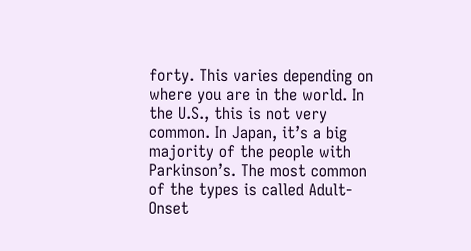forty. This varies depending on where you are in the world. In the U.S., this is not very common. In Japan, it’s a big majority of the people with Parkinson’s. The most common of the types is called Adult-Onset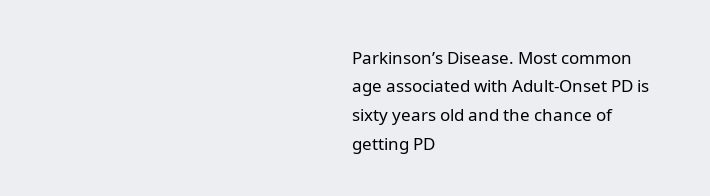Parkinson’s Disease. Most common age associated with Adult-Onset PD is sixty years old and the chance of getting PD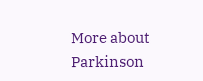More about Parkinson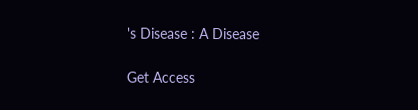's Disease : A Disease

Get Access